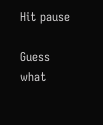Hit pause

Guess what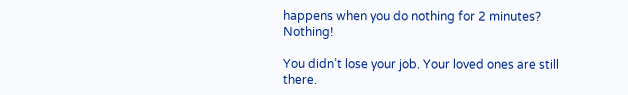happens when you do nothing for 2 minutes? Nothing!

You didn’t lose your job. Your loved ones are still there.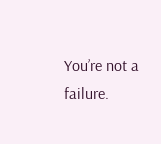You’re not a failure.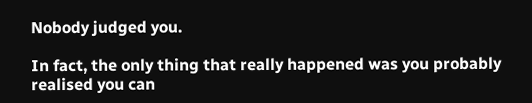Nobody judged you.

In fact, the only thing that really happened was you probably realised you can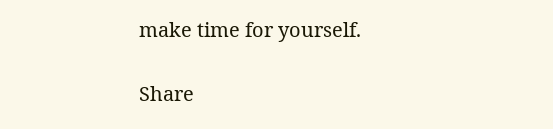make time for yourself.

Share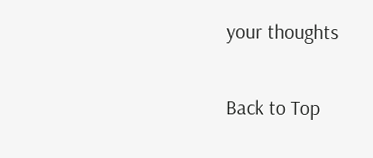your thoughts

Back to Top